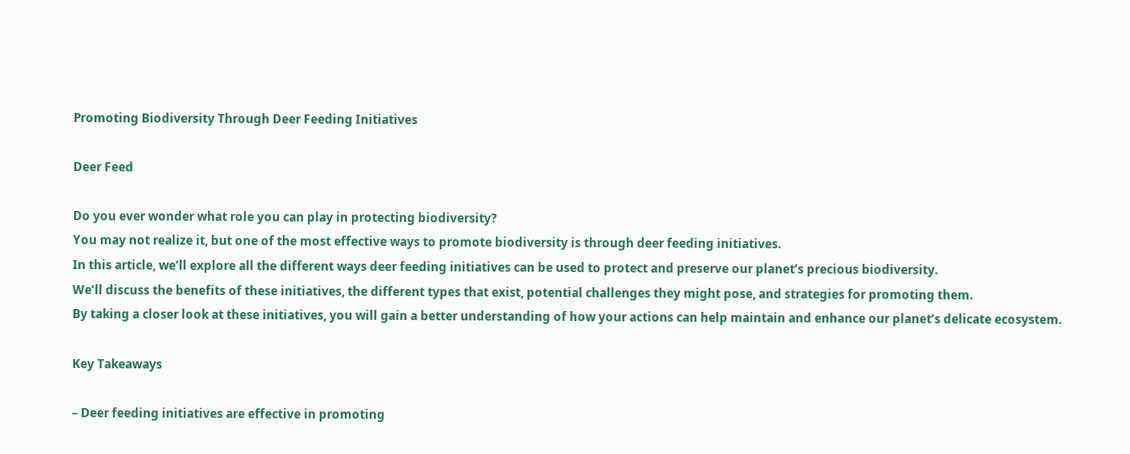Promoting Biodiversity Through Deer Feeding Initiatives

Deer Feed

Do you ever wonder what role you can play in protecting biodiversity?
You may not realize it, but one of the most effective ways to promote biodiversity is through deer feeding initiatives.
In this article, we’ll explore all the different ways deer feeding initiatives can be used to protect and preserve our planet’s precious biodiversity.
We’ll discuss the benefits of these initiatives, the different types that exist, potential challenges they might pose, and strategies for promoting them.
By taking a closer look at these initiatives, you will gain a better understanding of how your actions can help maintain and enhance our planet’s delicate ecosystem.

Key Takeaways

– Deer feeding initiatives are effective in promoting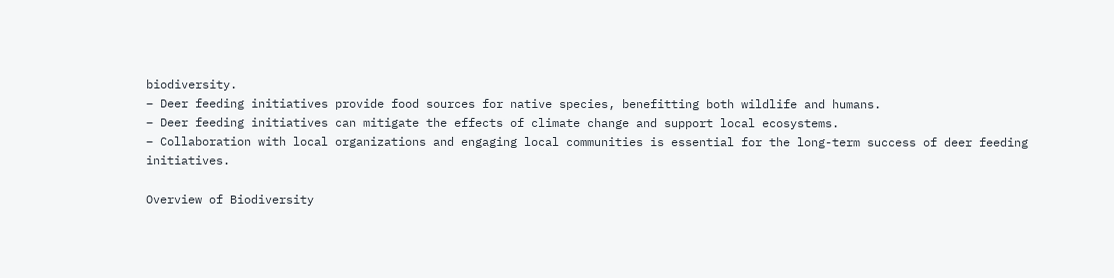biodiversity.
– Deer feeding initiatives provide food sources for native species, benefitting both wildlife and humans.
– Deer feeding initiatives can mitigate the effects of climate change and support local ecosystems.
– Collaboration with local organizations and engaging local communities is essential for the long-term success of deer feeding initiatives.

Overview of Biodiversity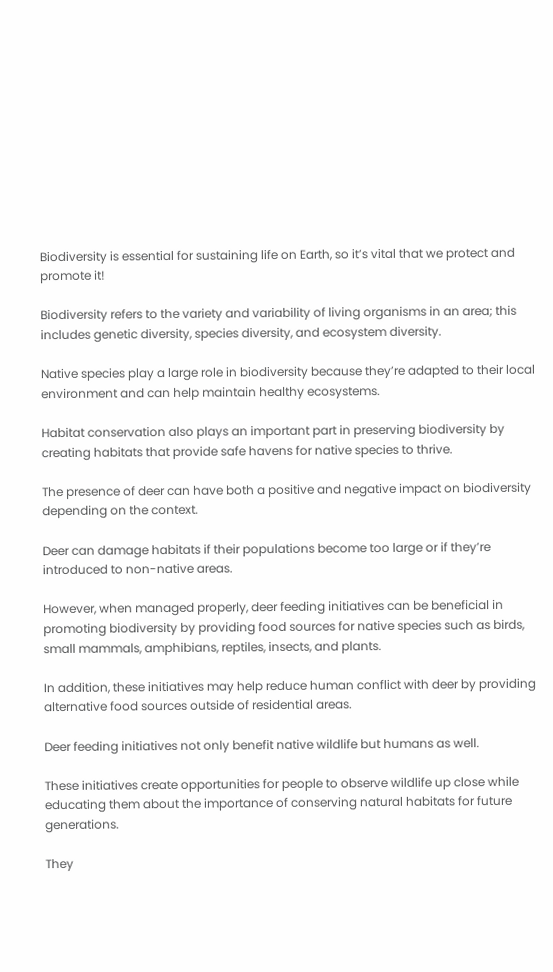Biodiversity is essential for sustaining life on Earth, so it’s vital that we protect and promote it!

Biodiversity refers to the variety and variability of living organisms in an area; this includes genetic diversity, species diversity, and ecosystem diversity.

Native species play a large role in biodiversity because they’re adapted to their local environment and can help maintain healthy ecosystems.

Habitat conservation also plays an important part in preserving biodiversity by creating habitats that provide safe havens for native species to thrive.

The presence of deer can have both a positive and negative impact on biodiversity depending on the context.

Deer can damage habitats if their populations become too large or if they’re introduced to non-native areas.

However, when managed properly, deer feeding initiatives can be beneficial in promoting biodiversity by providing food sources for native species such as birds, small mammals, amphibians, reptiles, insects, and plants.

In addition, these initiatives may help reduce human conflict with deer by providing alternative food sources outside of residential areas.

Deer feeding initiatives not only benefit native wildlife but humans as well.

These initiatives create opportunities for people to observe wildlife up close while educating them about the importance of conserving natural habitats for future generations.

They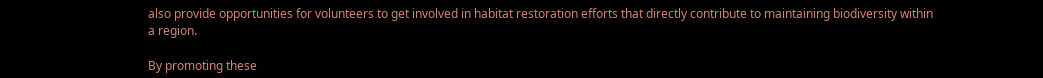also provide opportunities for volunteers to get involved in habitat restoration efforts that directly contribute to maintaining biodiversity within a region.

By promoting these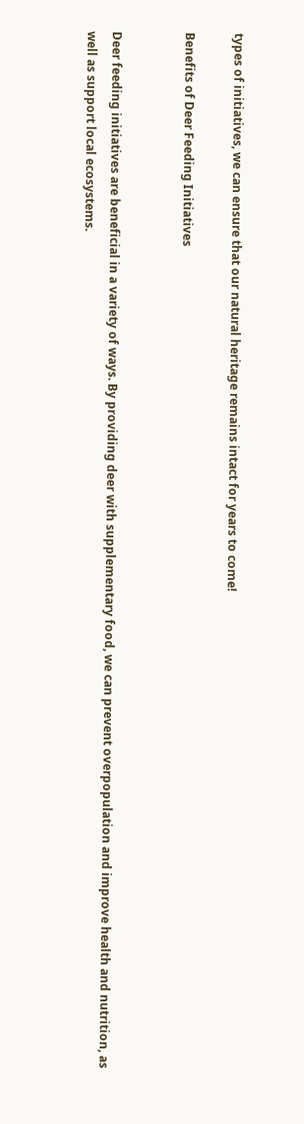types of initiatives, we can ensure that our natural heritage remains intact for years to come!

Benefits of Deer Feeding Initiatives


Deer feeding initiatives are beneficial in a variety of ways. By providing deer with supplementary food, we can prevent overpopulation and improve health and nutrition, as well as support local ecosystems.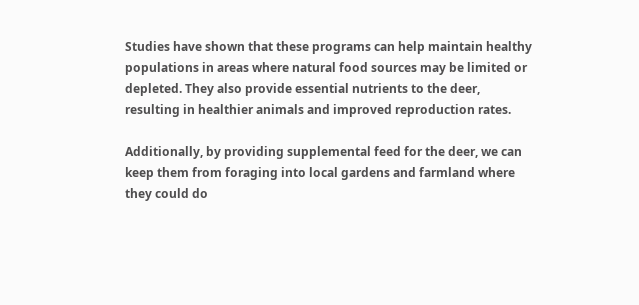Studies have shown that these programs can help maintain healthy populations in areas where natural food sources may be limited or depleted. They also provide essential nutrients to the deer, resulting in healthier animals and improved reproduction rates.

Additionally, by providing supplemental feed for the deer, we can keep them from foraging into local gardens and farmland where they could do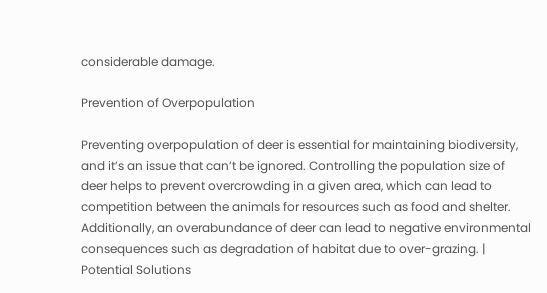considerable damage.

Prevention of Overpopulation

Preventing overpopulation of deer is essential for maintaining biodiversity, and it’s an issue that can’t be ignored. Controlling the population size of deer helps to prevent overcrowding in a given area, which can lead to competition between the animals for resources such as food and shelter. Additionally, an overabundance of deer can lead to negative environmental consequences such as degradation of habitat due to over-grazing. | Potential Solutions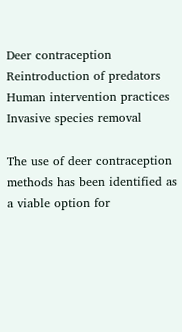Deer contraception Reintroduction of predators
Human intervention practices Invasive species removal

The use of deer contraception methods has been identified as a viable option for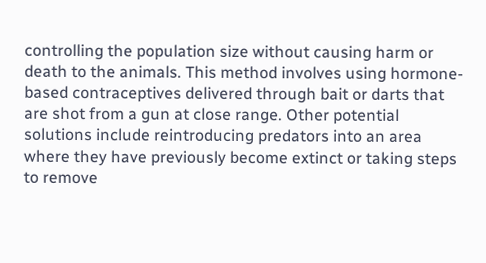controlling the population size without causing harm or death to the animals. This method involves using hormone-based contraceptives delivered through bait or darts that are shot from a gun at close range. Other potential solutions include reintroducing predators into an area where they have previously become extinct or taking steps to remove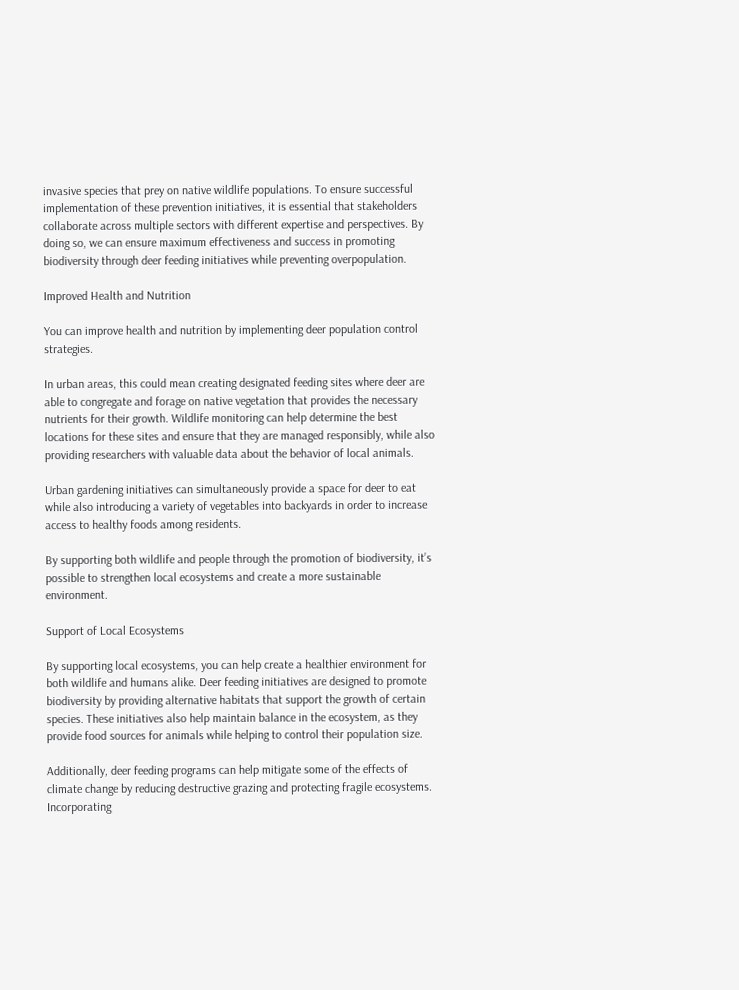invasive species that prey on native wildlife populations. To ensure successful implementation of these prevention initiatives, it is essential that stakeholders collaborate across multiple sectors with different expertise and perspectives. By doing so, we can ensure maximum effectiveness and success in promoting biodiversity through deer feeding initiatives while preventing overpopulation.

Improved Health and Nutrition

You can improve health and nutrition by implementing deer population control strategies.

In urban areas, this could mean creating designated feeding sites where deer are able to congregate and forage on native vegetation that provides the necessary nutrients for their growth. Wildlife monitoring can help determine the best locations for these sites and ensure that they are managed responsibly, while also providing researchers with valuable data about the behavior of local animals.

Urban gardening initiatives can simultaneously provide a space for deer to eat while also introducing a variety of vegetables into backyards in order to increase access to healthy foods among residents.

By supporting both wildlife and people through the promotion of biodiversity, it’s possible to strengthen local ecosystems and create a more sustainable environment.

Support of Local Ecosystems

By supporting local ecosystems, you can help create a healthier environment for both wildlife and humans alike. Deer feeding initiatives are designed to promote biodiversity by providing alternative habitats that support the growth of certain species. These initiatives also help maintain balance in the ecosystem, as they provide food sources for animals while helping to control their population size.

Additionally, deer feeding programs can help mitigate some of the effects of climate change by reducing destructive grazing and protecting fragile ecosystems. Incorporating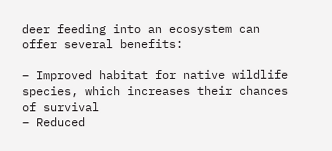deer feeding into an ecosystem can offer several benefits:

– Improved habitat for native wildlife species, which increases their chances of survival
– Reduced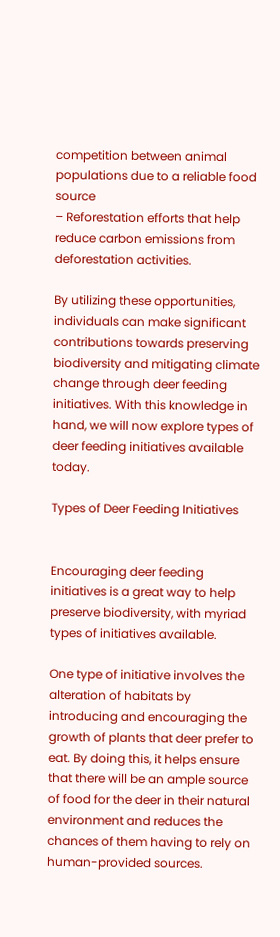competition between animal populations due to a reliable food source
– Reforestation efforts that help reduce carbon emissions from deforestation activities.

By utilizing these opportunities, individuals can make significant contributions towards preserving biodiversity and mitigating climate change through deer feeding initiatives. With this knowledge in hand, we will now explore types of deer feeding initiatives available today.

Types of Deer Feeding Initiatives


Encouraging deer feeding initiatives is a great way to help preserve biodiversity, with myriad types of initiatives available.

One type of initiative involves the alteration of habitats by introducing and encouraging the growth of plants that deer prefer to eat. By doing this, it helps ensure that there will be an ample source of food for the deer in their natural environment and reduces the chances of them having to rely on human-provided sources.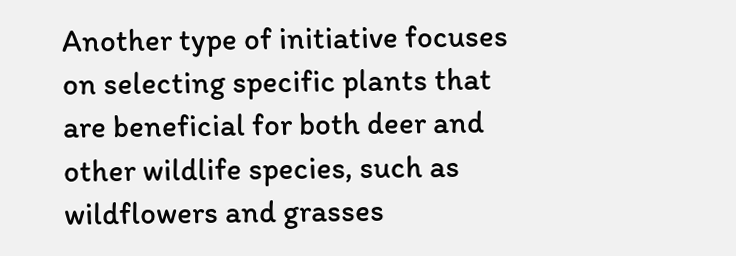Another type of initiative focuses on selecting specific plants that are beneficial for both deer and other wildlife species, such as wildflowers and grasses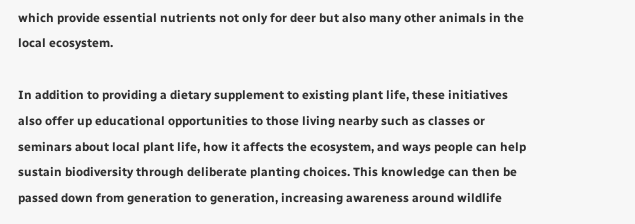which provide essential nutrients not only for deer but also many other animals in the local ecosystem.

In addition to providing a dietary supplement to existing plant life, these initiatives also offer up educational opportunities to those living nearby such as classes or seminars about local plant life, how it affects the ecosystem, and ways people can help sustain biodiversity through deliberate planting choices. This knowledge can then be passed down from generation to generation, increasing awareness around wildlife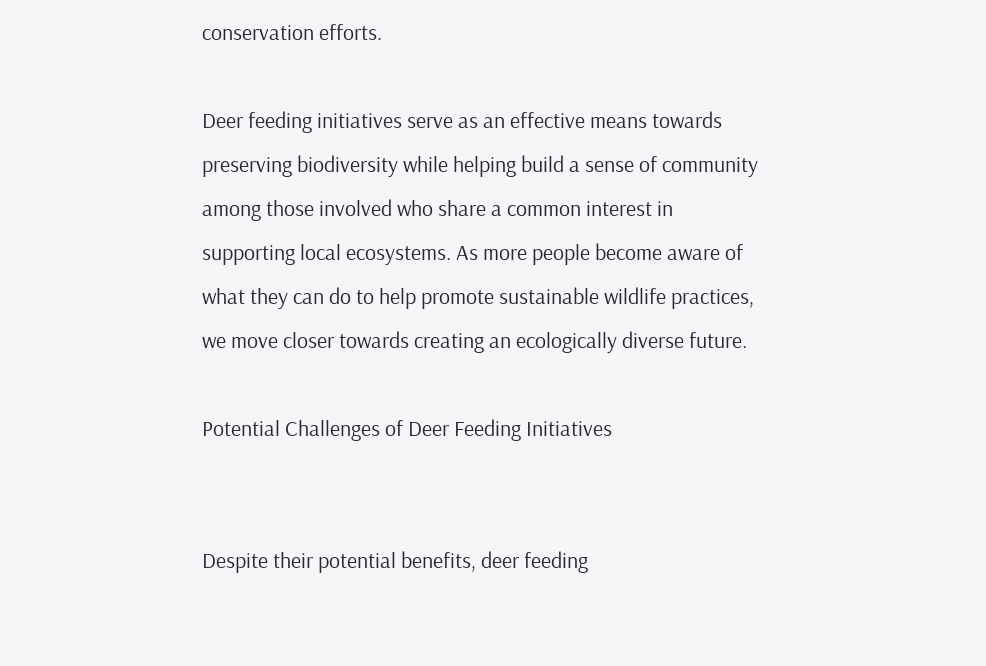conservation efforts.

Deer feeding initiatives serve as an effective means towards preserving biodiversity while helping build a sense of community among those involved who share a common interest in supporting local ecosystems. As more people become aware of what they can do to help promote sustainable wildlife practices, we move closer towards creating an ecologically diverse future.

Potential Challenges of Deer Feeding Initiatives


Despite their potential benefits, deer feeding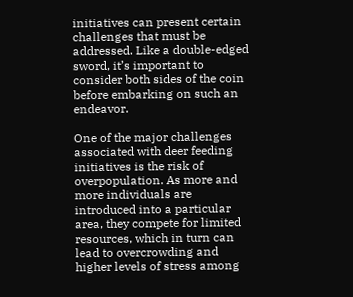initiatives can present certain challenges that must be addressed. Like a double-edged sword, it’s important to consider both sides of the coin before embarking on such an endeavor.

One of the major challenges associated with deer feeding initiatives is the risk of overpopulation. As more and more individuals are introduced into a particular area, they compete for limited resources, which in turn can lead to overcrowding and higher levels of stress among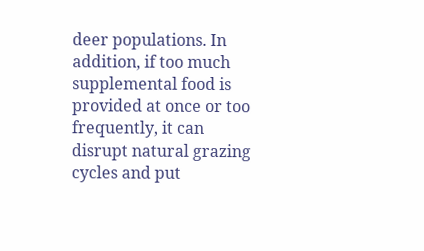deer populations. In addition, if too much supplemental food is provided at once or too frequently, it can disrupt natural grazing cycles and put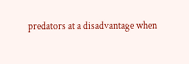predators at a disadvantage when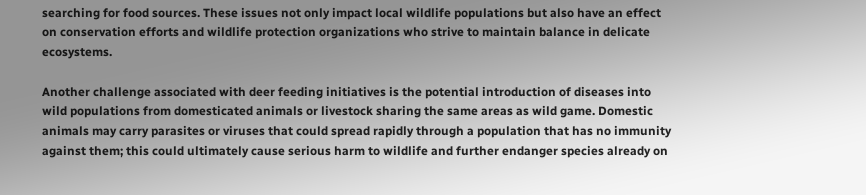searching for food sources. These issues not only impact local wildlife populations but also have an effect on conservation efforts and wildlife protection organizations who strive to maintain balance in delicate ecosystems.

Another challenge associated with deer feeding initiatives is the potential introduction of diseases into wild populations from domesticated animals or livestock sharing the same areas as wild game. Domestic animals may carry parasites or viruses that could spread rapidly through a population that has no immunity against them; this could ultimately cause serious harm to wildlife and further endanger species already on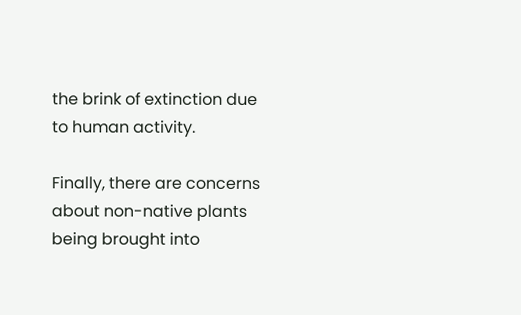the brink of extinction due to human activity.

Finally, there are concerns about non-native plants being brought into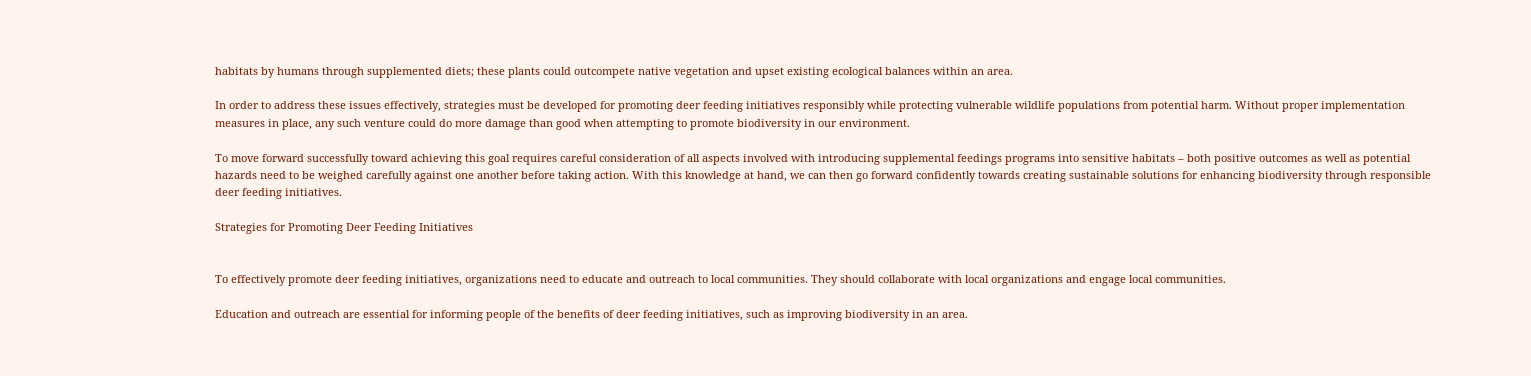habitats by humans through supplemented diets; these plants could outcompete native vegetation and upset existing ecological balances within an area.

In order to address these issues effectively, strategies must be developed for promoting deer feeding initiatives responsibly while protecting vulnerable wildlife populations from potential harm. Without proper implementation measures in place, any such venture could do more damage than good when attempting to promote biodiversity in our environment.

To move forward successfully toward achieving this goal requires careful consideration of all aspects involved with introducing supplemental feedings programs into sensitive habitats – both positive outcomes as well as potential hazards need to be weighed carefully against one another before taking action. With this knowledge at hand, we can then go forward confidently towards creating sustainable solutions for enhancing biodiversity through responsible deer feeding initiatives.

Strategies for Promoting Deer Feeding Initiatives


To effectively promote deer feeding initiatives, organizations need to educate and outreach to local communities. They should collaborate with local organizations and engage local communities.

Education and outreach are essential for informing people of the benefits of deer feeding initiatives, such as improving biodiversity in an area.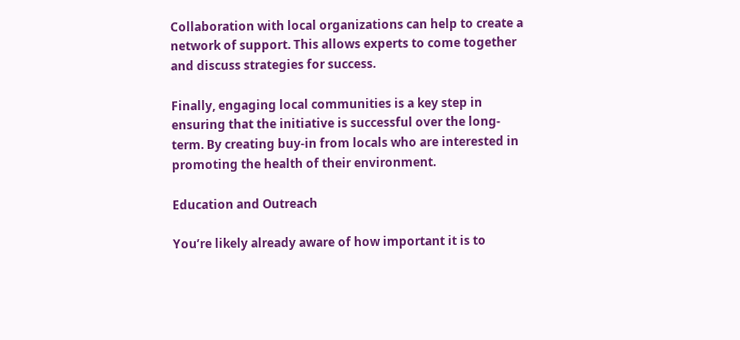Collaboration with local organizations can help to create a network of support. This allows experts to come together and discuss strategies for success.

Finally, engaging local communities is a key step in ensuring that the initiative is successful over the long-term. By creating buy-in from locals who are interested in promoting the health of their environment.

Education and Outreach

You’re likely already aware of how important it is to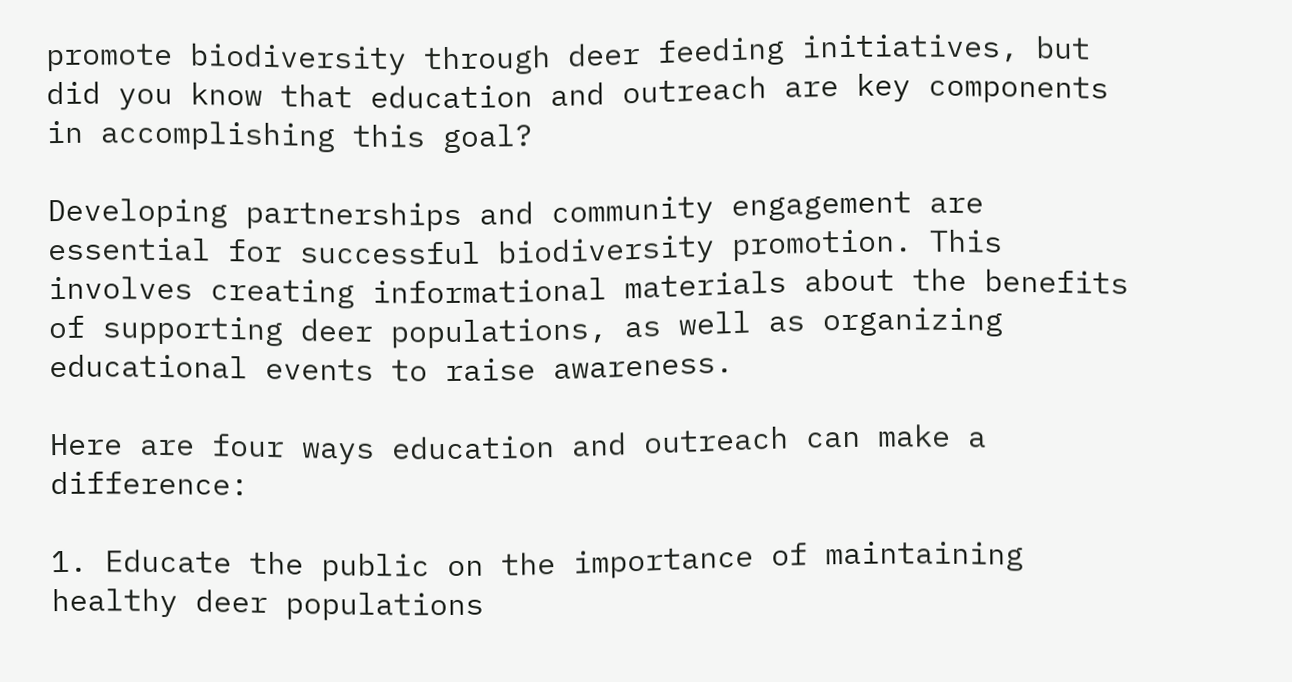promote biodiversity through deer feeding initiatives, but did you know that education and outreach are key components in accomplishing this goal?

Developing partnerships and community engagement are essential for successful biodiversity promotion. This involves creating informational materials about the benefits of supporting deer populations, as well as organizing educational events to raise awareness.

Here are four ways education and outreach can make a difference:

1. Educate the public on the importance of maintaining healthy deer populations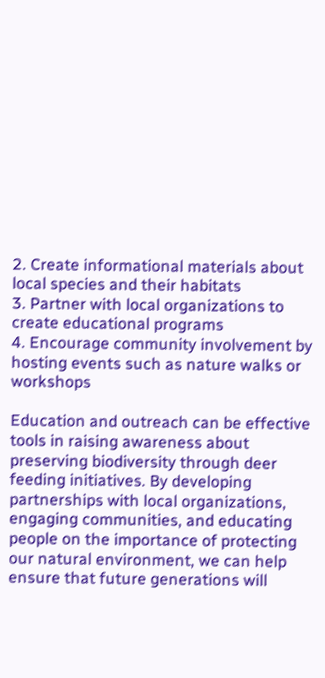2. Create informational materials about local species and their habitats
3. Partner with local organizations to create educational programs
4. Encourage community involvement by hosting events such as nature walks or workshops

Education and outreach can be effective tools in raising awareness about preserving biodiversity through deer feeding initiatives. By developing partnerships with local organizations, engaging communities, and educating people on the importance of protecting our natural environment, we can help ensure that future generations will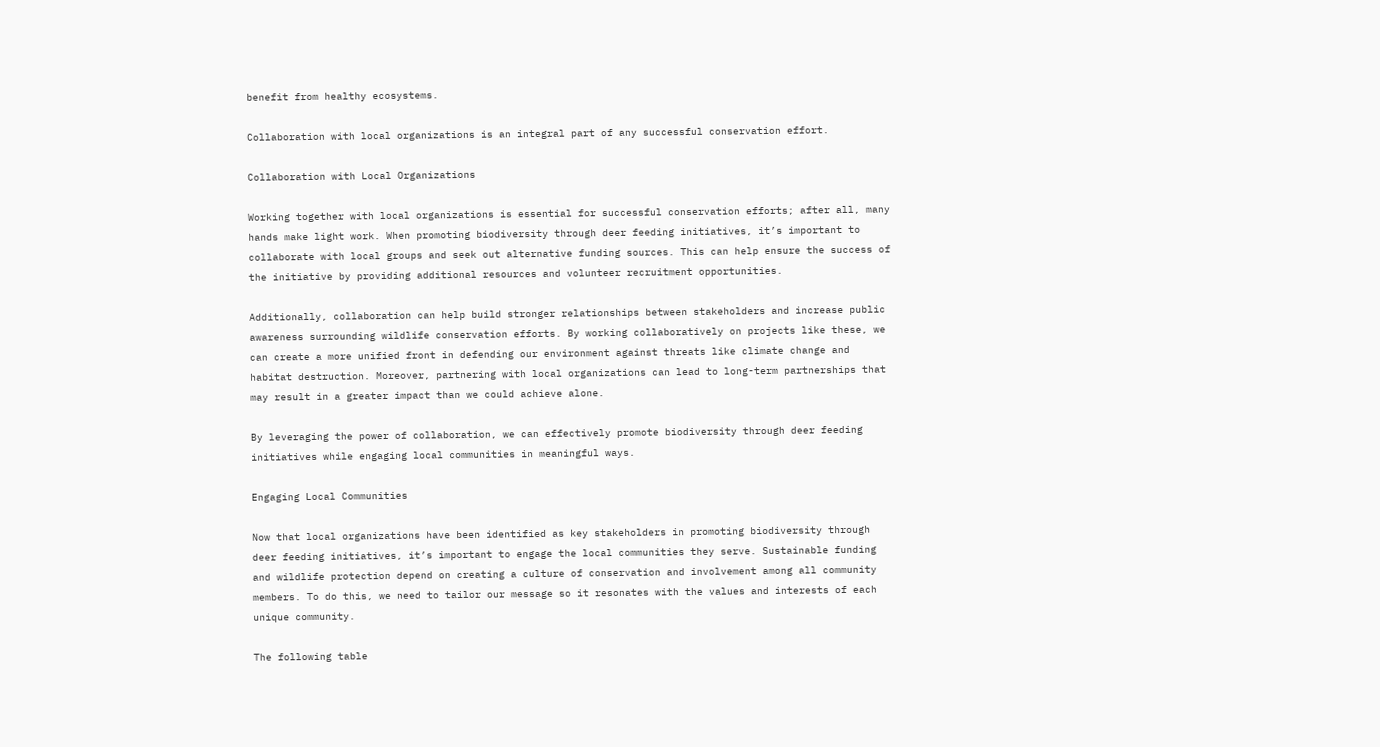benefit from healthy ecosystems.

Collaboration with local organizations is an integral part of any successful conservation effort.

Collaboration with Local Organizations

Working together with local organizations is essential for successful conservation efforts; after all, many hands make light work. When promoting biodiversity through deer feeding initiatives, it’s important to collaborate with local groups and seek out alternative funding sources. This can help ensure the success of the initiative by providing additional resources and volunteer recruitment opportunities.

Additionally, collaboration can help build stronger relationships between stakeholders and increase public awareness surrounding wildlife conservation efforts. By working collaboratively on projects like these, we can create a more unified front in defending our environment against threats like climate change and habitat destruction. Moreover, partnering with local organizations can lead to long-term partnerships that may result in a greater impact than we could achieve alone.

By leveraging the power of collaboration, we can effectively promote biodiversity through deer feeding initiatives while engaging local communities in meaningful ways.

Engaging Local Communities

Now that local organizations have been identified as key stakeholders in promoting biodiversity through deer feeding initiatives, it’s important to engage the local communities they serve. Sustainable funding and wildlife protection depend on creating a culture of conservation and involvement among all community members. To do this, we need to tailor our message so it resonates with the values and interests of each unique community.

The following table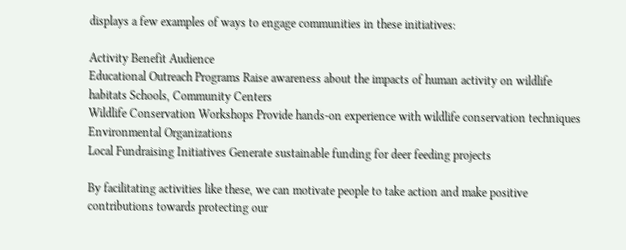displays a few examples of ways to engage communities in these initiatives:

Activity Benefit Audience
Educational Outreach Programs Raise awareness about the impacts of human activity on wildlife habitats Schools, Community Centers
Wildlife Conservation Workshops Provide hands-on experience with wildlife conservation techniques Environmental Organizations
Local Fundraising Initiatives Generate sustainable funding for deer feeding projects

By facilitating activities like these, we can motivate people to take action and make positive contributions towards protecting our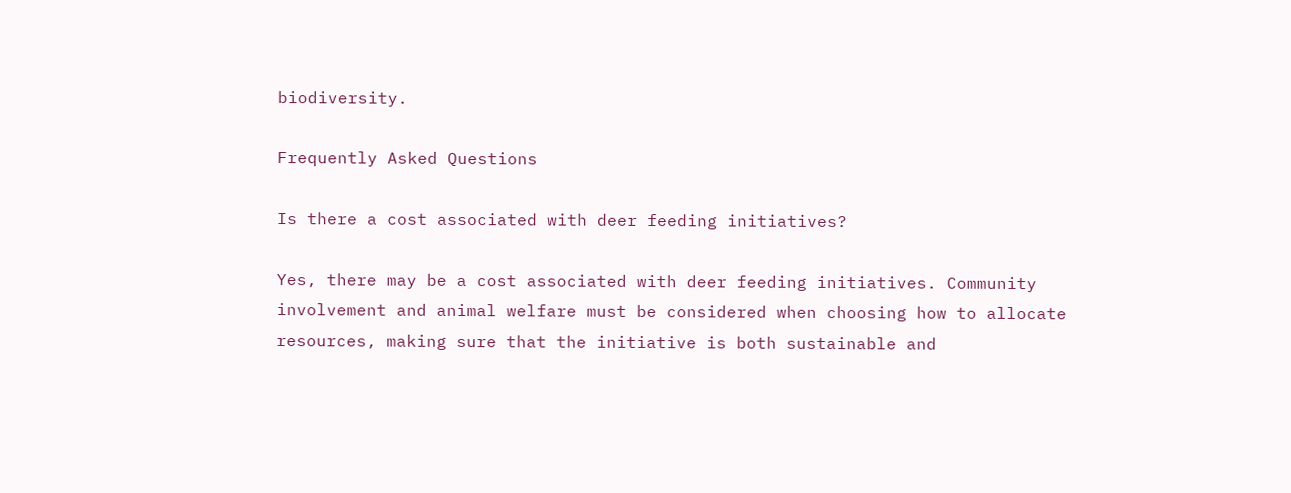biodiversity.

Frequently Asked Questions

Is there a cost associated with deer feeding initiatives?

Yes, there may be a cost associated with deer feeding initiatives. Community involvement and animal welfare must be considered when choosing how to allocate resources, making sure that the initiative is both sustainable and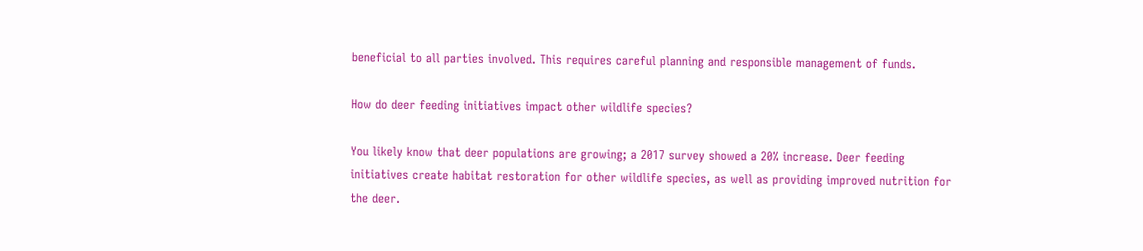beneficial to all parties involved. This requires careful planning and responsible management of funds.

How do deer feeding initiatives impact other wildlife species?

You likely know that deer populations are growing; a 2017 survey showed a 20% increase. Deer feeding initiatives create habitat restoration for other wildlife species, as well as providing improved nutrition for the deer.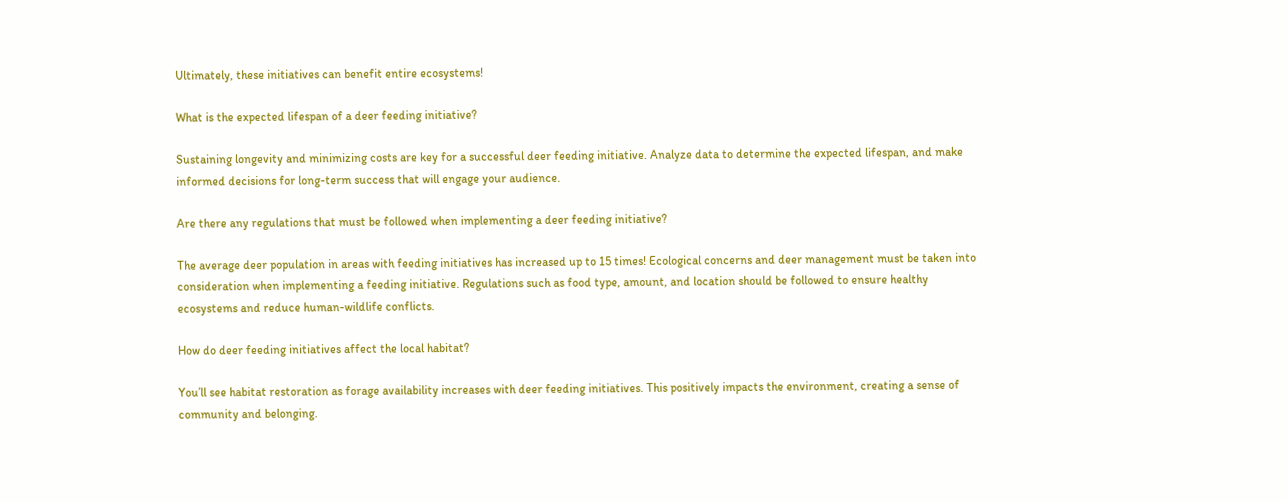Ultimately, these initiatives can benefit entire ecosystems!

What is the expected lifespan of a deer feeding initiative?

Sustaining longevity and minimizing costs are key for a successful deer feeding initiative. Analyze data to determine the expected lifespan, and make informed decisions for long-term success that will engage your audience.

Are there any regulations that must be followed when implementing a deer feeding initiative?

The average deer population in areas with feeding initiatives has increased up to 15 times! Ecological concerns and deer management must be taken into consideration when implementing a feeding initiative. Regulations such as food type, amount, and location should be followed to ensure healthy ecosystems and reduce human-wildlife conflicts.

How do deer feeding initiatives affect the local habitat?

You’ll see habitat restoration as forage availability increases with deer feeding initiatives. This positively impacts the environment, creating a sense of community and belonging.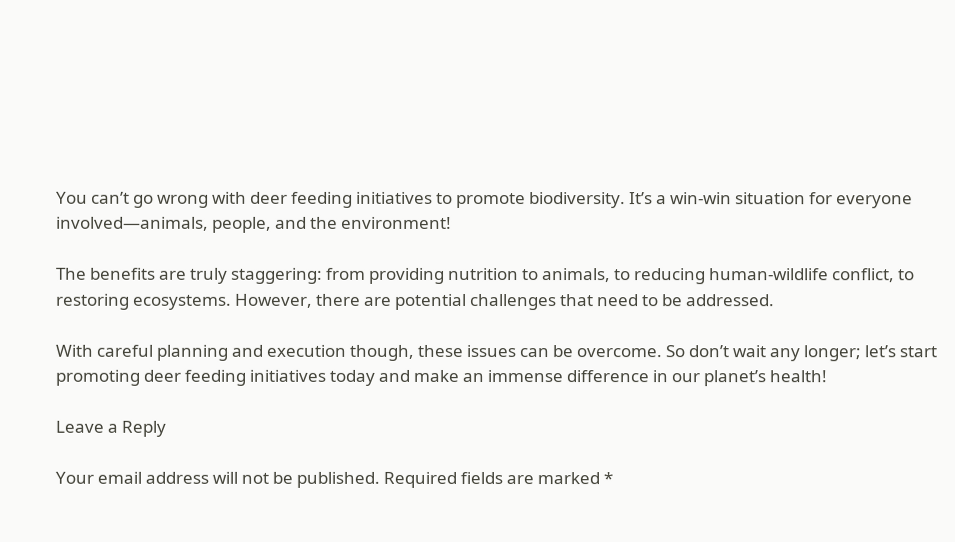You can’t go wrong with deer feeding initiatives to promote biodiversity. It’s a win-win situation for everyone involved—animals, people, and the environment!

The benefits are truly staggering: from providing nutrition to animals, to reducing human-wildlife conflict, to restoring ecosystems. However, there are potential challenges that need to be addressed.

With careful planning and execution though, these issues can be overcome. So don’t wait any longer; let’s start promoting deer feeding initiatives today and make an immense difference in our planet’s health!

Leave a Reply

Your email address will not be published. Required fields are marked *